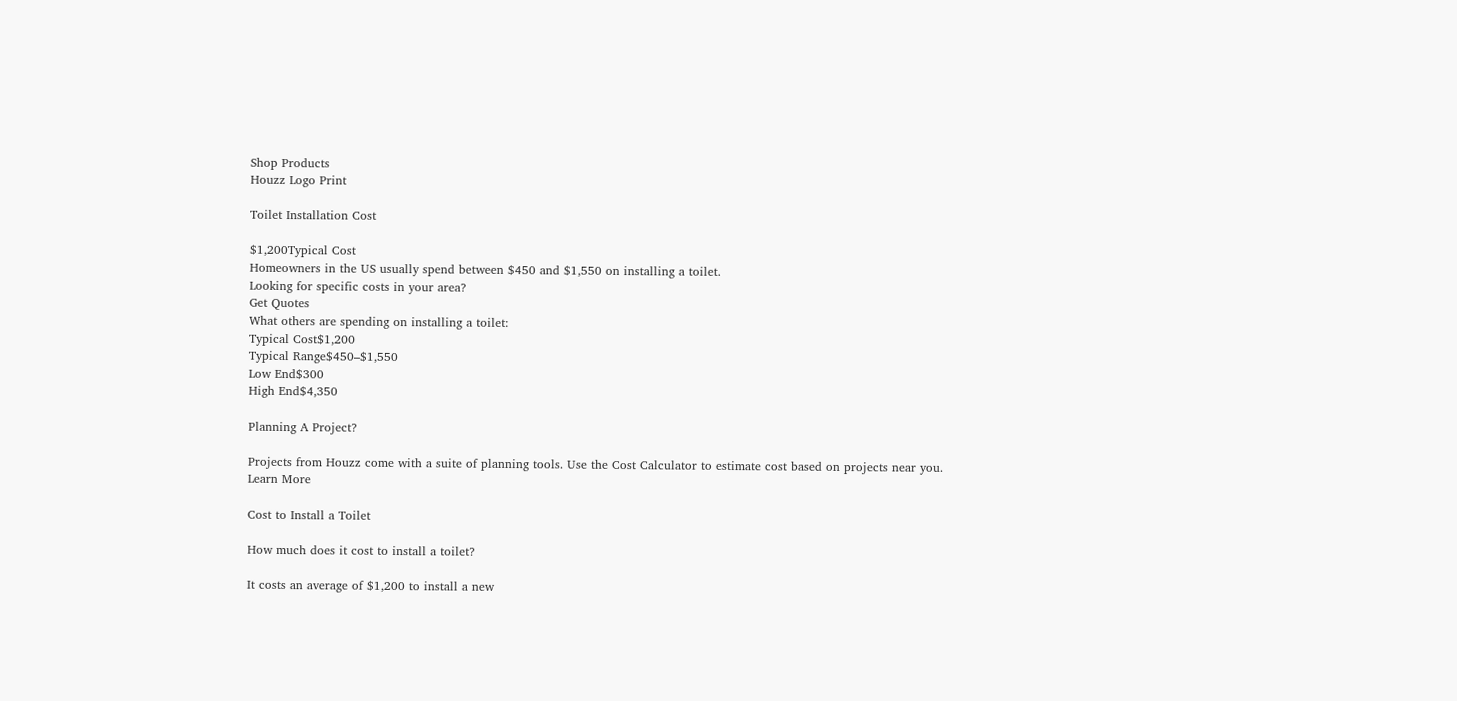Shop Products
Houzz Logo Print

Toilet Installation Cost

$1,200Typical Cost
Homeowners in the US usually spend between $450 and $1,550 on installing a toilet.
Looking for specific costs in your area?
Get Quotes
What others are spending on installing a toilet:
Typical Cost$1,200
Typical Range$450–$1,550
Low End$300
High End$4,350

Planning A Project?

Projects from Houzz come with a suite of planning tools. Use the Cost Calculator to estimate cost based on projects near you.
Learn More

Cost to Install a Toilet

How much does it cost to install a toilet?

It costs an average of $1,200 to install a new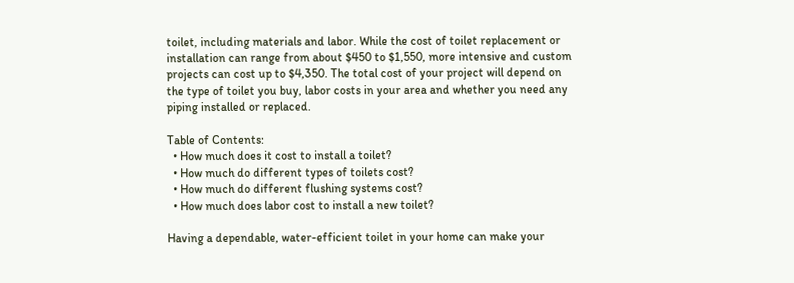toilet, including materials and labor. While the cost of toilet replacement or installation can range from about $450 to $1,550, more intensive and custom projects can cost up to $4,350. The total cost of your project will depend on the type of toilet you buy, labor costs in your area and whether you need any piping installed or replaced.

Table of Contents:
  • How much does it cost to install a toilet?
  • How much do different types of toilets cost?
  • How much do different flushing systems cost?
  • How much does labor cost to install a new toilet?

Having a dependable, water-efficient toilet in your home can make your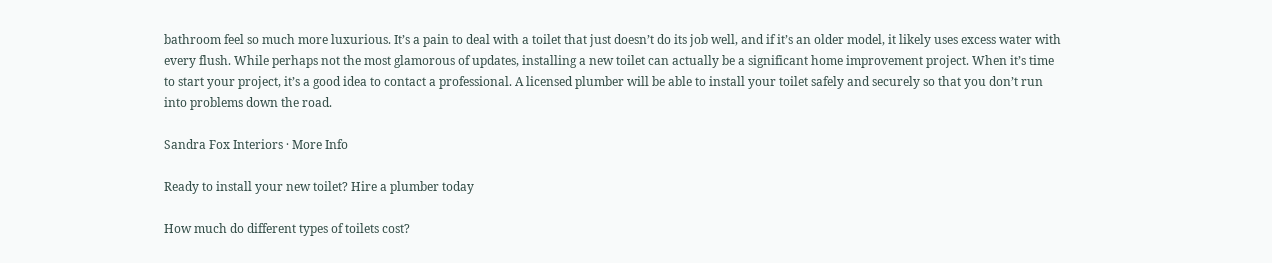bathroom feel so much more luxurious. It’s a pain to deal with a toilet that just doesn’t do its job well, and if it’s an older model, it likely uses excess water with every flush. While perhaps not the most glamorous of updates, installing a new toilet can actually be a significant home improvement project. When it’s time to start your project, it’s a good idea to contact a professional. A licensed plumber will be able to install your toilet safely and securely so that you don’t run into problems down the road.

Sandra Fox Interiors · More Info

Ready to install your new toilet? Hire a plumber today

How much do different types of toilets cost?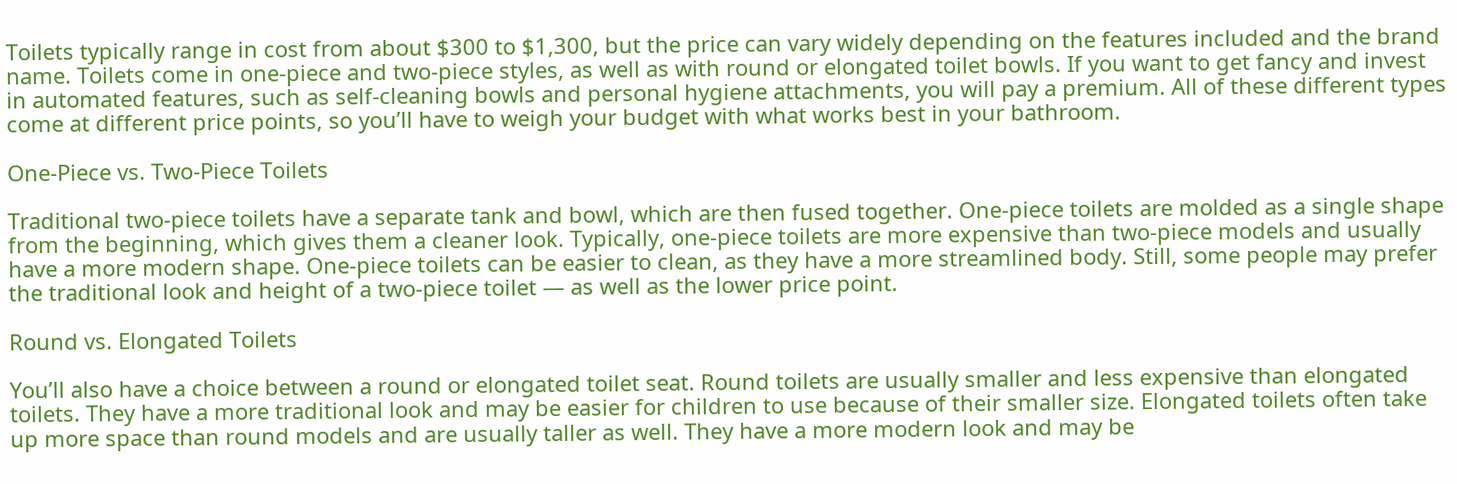Toilets typically range in cost from about $300 to $1,300, but the price can vary widely depending on the features included and the brand name. Toilets come in one-piece and two-piece styles, as well as with round or elongated toilet bowls. If you want to get fancy and invest in automated features, such as self-cleaning bowls and personal hygiene attachments, you will pay a premium. All of these different types come at different price points, so you’ll have to weigh your budget with what works best in your bathroom.

One-Piece vs. Two-Piece Toilets

Traditional two-piece toilets have a separate tank and bowl, which are then fused together. One-piece toilets are molded as a single shape from the beginning, which gives them a cleaner look. Typically, one-piece toilets are more expensive than two-piece models and usually have a more modern shape. One-piece toilets can be easier to clean, as they have a more streamlined body. Still, some people may prefer the traditional look and height of a two-piece toilet — as well as the lower price point.

Round vs. Elongated Toilets

You’ll also have a choice between a round or elongated toilet seat. Round toilets are usually smaller and less expensive than elongated toilets. They have a more traditional look and may be easier for children to use because of their smaller size. Elongated toilets often take up more space than round models and are usually taller as well. They have a more modern look and may be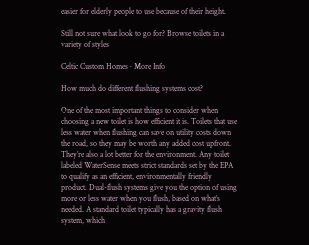easier for elderly people to use because of their height.

Still not sure what look to go for? Browse toilets in a variety of styles

Celtic Custom Homes · More Info

How much do different flushing systems cost?

One of the most important things to consider when choosing a new toilet is how efficient it is. Toilets that use less water when flushing can save on utility costs down the road, so they may be worth any added cost upfront. They’re also a lot better for the environment. Any toilet labeled WaterSense meets strict standards set by the EPA to qualify as an efficient, environmentally friendly product. Dual-flush systems give you the option of using more or less water when you flush, based on what’s needed. A standard toilet typically has a gravity flush system, which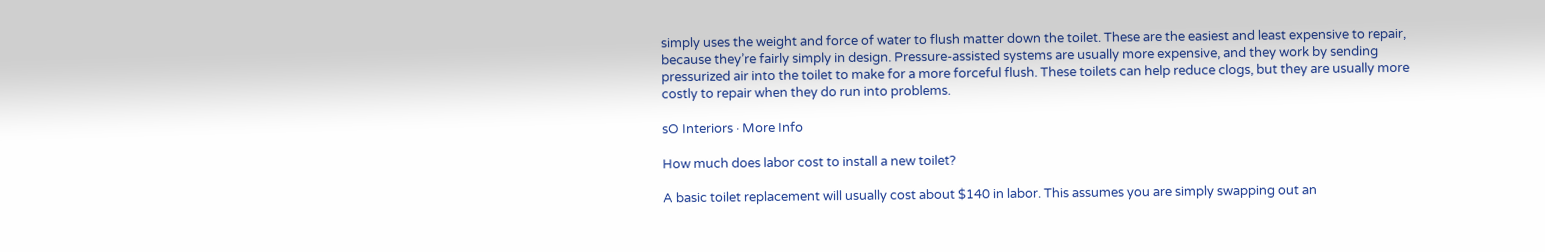simply uses the weight and force of water to flush matter down the toilet. These are the easiest and least expensive to repair, because they’re fairly simply in design. Pressure-assisted systems are usually more expensive, and they work by sending pressurized air into the toilet to make for a more forceful flush. These toilets can help reduce clogs, but they are usually more costly to repair when they do run into problems.

sO Interiors · More Info

How much does labor cost to install a new toilet?

A basic toilet replacement will usually cost about $140 in labor. This assumes you are simply swapping out an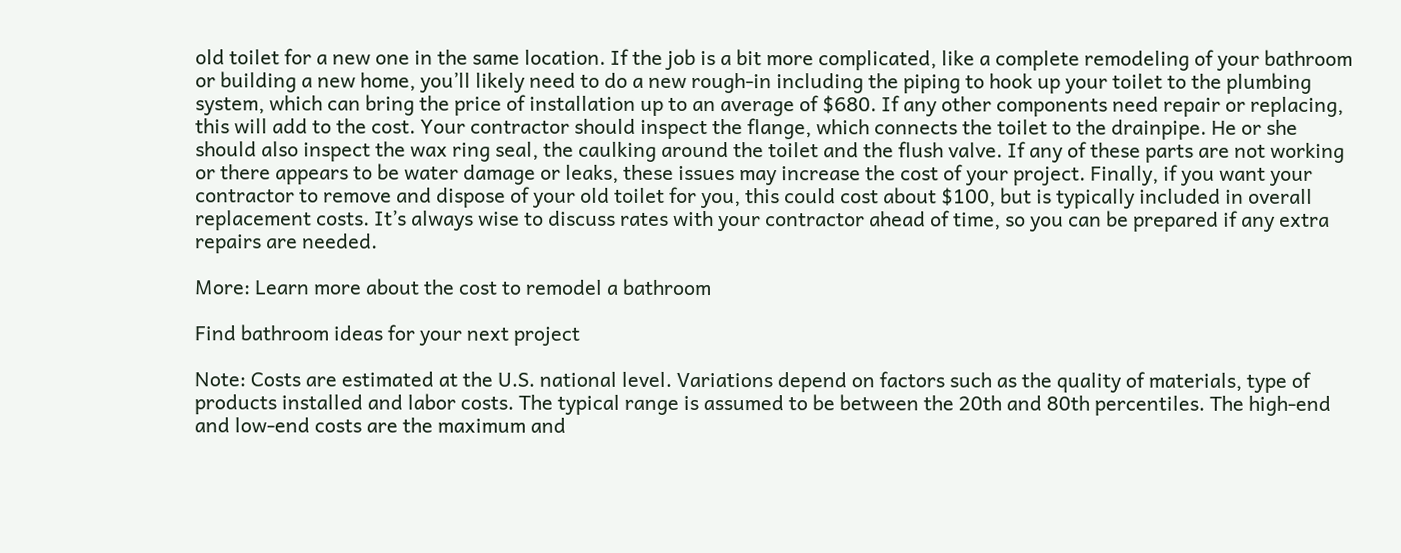old toilet for a new one in the same location. If the job is a bit more complicated, like a complete remodeling of your bathroom or building a new home, you’ll likely need to do a new rough-in including the piping to hook up your toilet to the plumbing system, which can bring the price of installation up to an average of $680. If any other components need repair or replacing, this will add to the cost. Your contractor should inspect the flange, which connects the toilet to the drainpipe. He or she should also inspect the wax ring seal, the caulking around the toilet and the flush valve. If any of these parts are not working or there appears to be water damage or leaks, these issues may increase the cost of your project. Finally, if you want your contractor to remove and dispose of your old toilet for you, this could cost about $100, but is typically included in overall replacement costs. It’s always wise to discuss rates with your contractor ahead of time, so you can be prepared if any extra repairs are needed.

More: Learn more about the cost to remodel a bathroom

Find bathroom ideas for your next project

Note: Costs are estimated at the U.S. national level. Variations depend on factors such as the quality of materials, type of products installed and labor costs. The typical range is assumed to be between the 20th and 80th percentiles. The high-end and low-end costs are the maximum and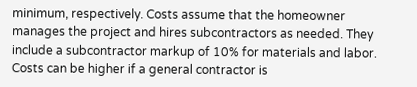minimum, respectively. Costs assume that the homeowner manages the project and hires subcontractors as needed. They include a subcontractor markup of 10% for materials and labor. Costs can be higher if a general contractor is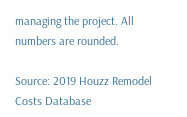managing the project. All numbers are rounded.

Source: 2019 Houzz Remodel Costs Database